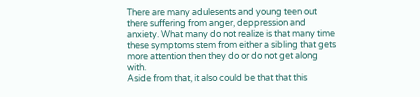There are many adulesents and young teen out there suffering from anger, deppression and anxiety. What many do not realize is that many time these symptoms stem from either a sibling that gets more attention then they do or do not get along with.
Aside from that, it also could be that that this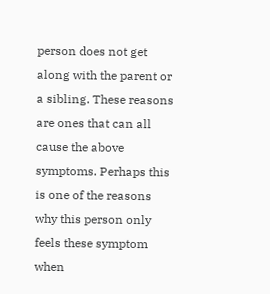person does not get along with the parent or a sibling. These reasons are ones that can all cause the above symptoms. Perhaps this is one of the reasons why this person only feels these symptom when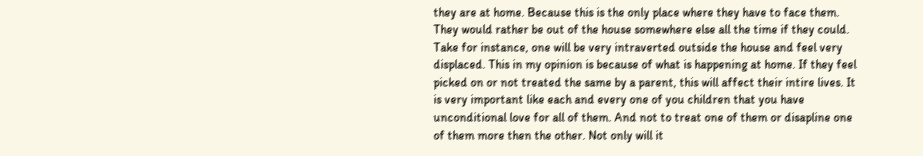they are at home. Because this is the only place where they have to face them. They would rather be out of the house somewhere else all the time if they could.
Take for instance, one will be very intraverted outside the house and feel very displaced. This in my opinion is because of what is happening at home. If they feel picked on or not treated the same by a parent, this will affect their intire lives. It is very important like each and every one of you children that you have unconditional love for all of them. And not to treat one of them or disapline one of them more then the other. Not only will it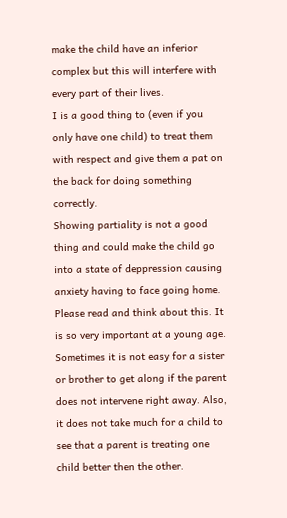make the child have an inferior complex but this will interfere with every part of their lives.
I is a good thing to (even if you only have one child) to treat them with respect and give them a pat on the back for doing something correctly.
Showing partiality is not a good thing and could make the child go into a state of deppression causing anxiety having to face going home.
Please read and think about this. It is so very important at a young age. Sometimes it is not easy for a sister or brother to get along if the parent does not intervene right away. Also, it does not take much for a child to see that a parent is treating one child better then the other.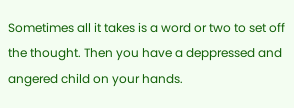Sometimes all it takes is a word or two to set off the thought. Then you have a deppressed and angered child on your hands.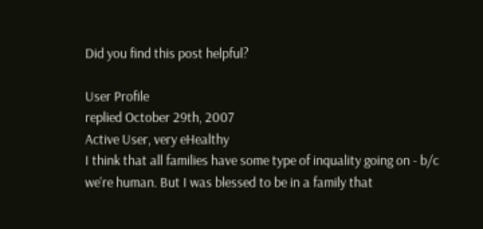Did you find this post helpful?

User Profile
replied October 29th, 2007
Active User, very eHealthy
I think that all families have some type of inquality going on - b/c we're human. But I was blessed to be in a family that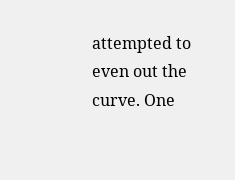attempted to even out the curve. One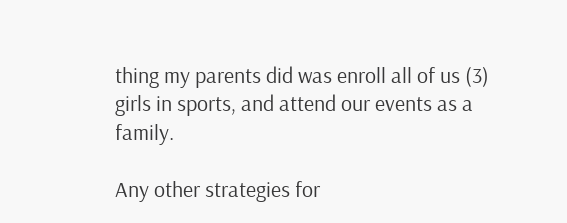thing my parents did was enroll all of us (3) girls in sports, and attend our events as a family.

Any other strategies for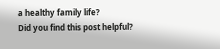a healthy family life?
Did you find this post helpful?